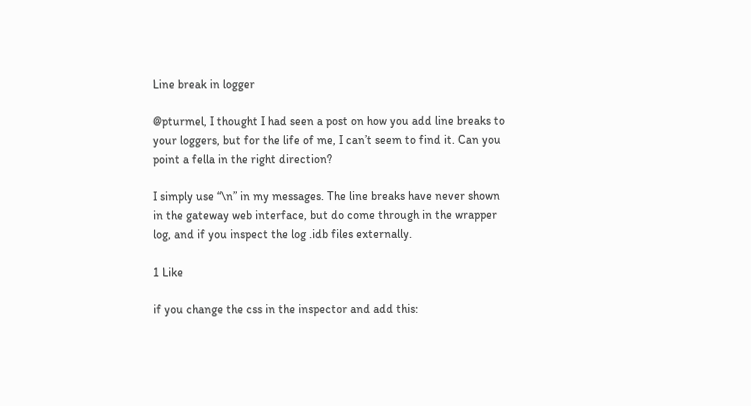Line break in logger

@pturmel, I thought I had seen a post on how you add line breaks to your loggers, but for the life of me, I can’t seem to find it. Can you point a fella in the right direction?

I simply use “\n” in my messages. The line breaks have never shown in the gateway web interface, but do come through in the wrapper log, and if you inspect the log .idb files externally.

1 Like

if you change the css in the inspector and add this: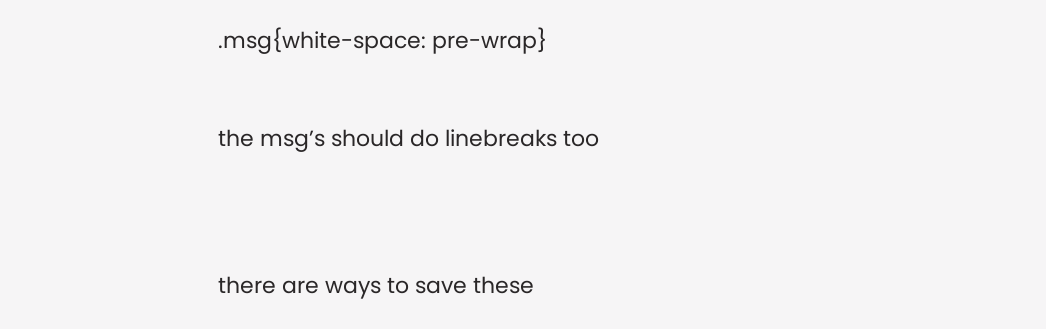.msg{white-space: pre-wrap}

the msg’s should do linebreaks too


there are ways to save these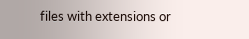files with extensions or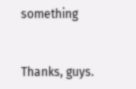something


Thanks, guys.